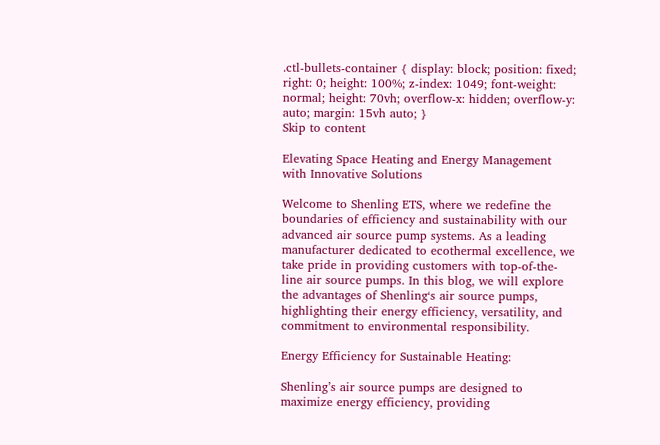.ctl-bullets-container { display: block; position: fixed; right: 0; height: 100%; z-index: 1049; font-weight: normal; height: 70vh; overflow-x: hidden; overflow-y: auto; margin: 15vh auto; }
Skip to content

Elevating Space Heating and Energy Management with Innovative Solutions

Welcome to Shenling ETS, where we redefine the boundaries of efficiency and sustainability with our advanced air source pump systems. As a leading manufacturer dedicated to ecothermal excellence, we take pride in providing customers with top-of-the-line air source pumps. In this blog, we will explore the advantages of Shenling‘s air source pumps, highlighting their energy efficiency, versatility, and commitment to environmental responsibility.

Energy Efficiency for Sustainable Heating:

Shenling’s air source pumps are designed to maximize energy efficiency, providing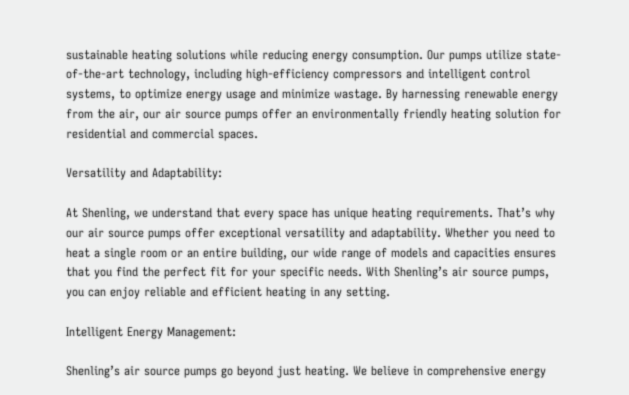sustainable heating solutions while reducing energy consumption. Our pumps utilize state-of-the-art technology, including high-efficiency compressors and intelligent control systems, to optimize energy usage and minimize wastage. By harnessing renewable energy from the air, our air source pumps offer an environmentally friendly heating solution for residential and commercial spaces.

Versatility and Adaptability:

At Shenling, we understand that every space has unique heating requirements. That’s why our air source pumps offer exceptional versatility and adaptability. Whether you need to heat a single room or an entire building, our wide range of models and capacities ensures that you find the perfect fit for your specific needs. With Shenling’s air source pumps, you can enjoy reliable and efficient heating in any setting.

Intelligent Energy Management:

Shenling’s air source pumps go beyond just heating. We believe in comprehensive energy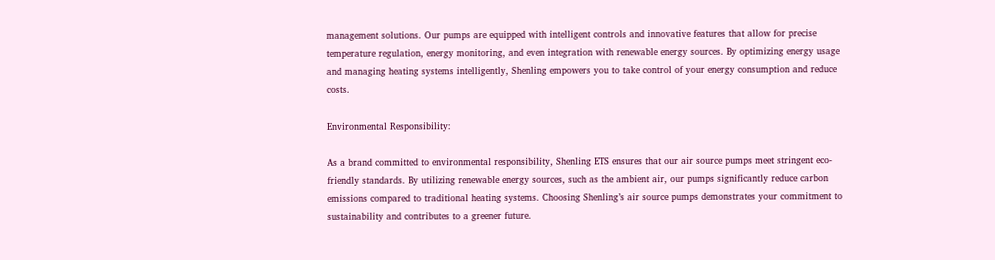management solutions. Our pumps are equipped with intelligent controls and innovative features that allow for precise temperature regulation, energy monitoring, and even integration with renewable energy sources. By optimizing energy usage and managing heating systems intelligently, Shenling empowers you to take control of your energy consumption and reduce costs.

Environmental Responsibility:

As a brand committed to environmental responsibility, Shenling ETS ensures that our air source pumps meet stringent eco-friendly standards. By utilizing renewable energy sources, such as the ambient air, our pumps significantly reduce carbon emissions compared to traditional heating systems. Choosing Shenling’s air source pumps demonstrates your commitment to sustainability and contributes to a greener future.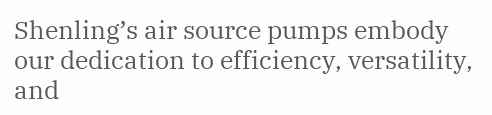Shenling’s air source pumps embody our dedication to efficiency, versatility, and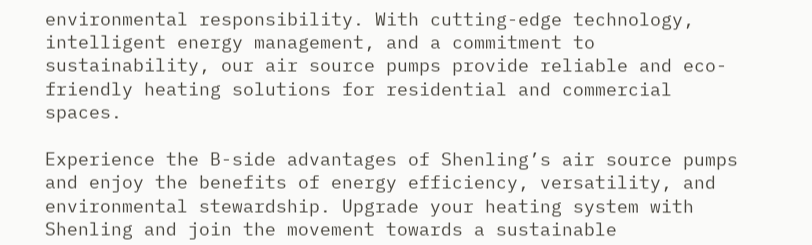environmental responsibility. With cutting-edge technology, intelligent energy management, and a commitment to sustainability, our air source pumps provide reliable and eco-friendly heating solutions for residential and commercial spaces.

Experience the B-side advantages of Shenling’s air source pumps and enjoy the benefits of energy efficiency, versatility, and environmental stewardship. Upgrade your heating system with Shenling and join the movement towards a sustainable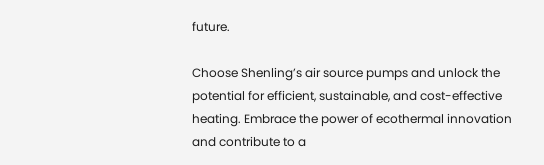future.

Choose Shenling’s air source pumps and unlock the potential for efficient, sustainable, and cost-effective heating. Embrace the power of ecothermal innovation and contribute to a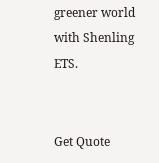greener world with Shenling ETS.


Get Quote